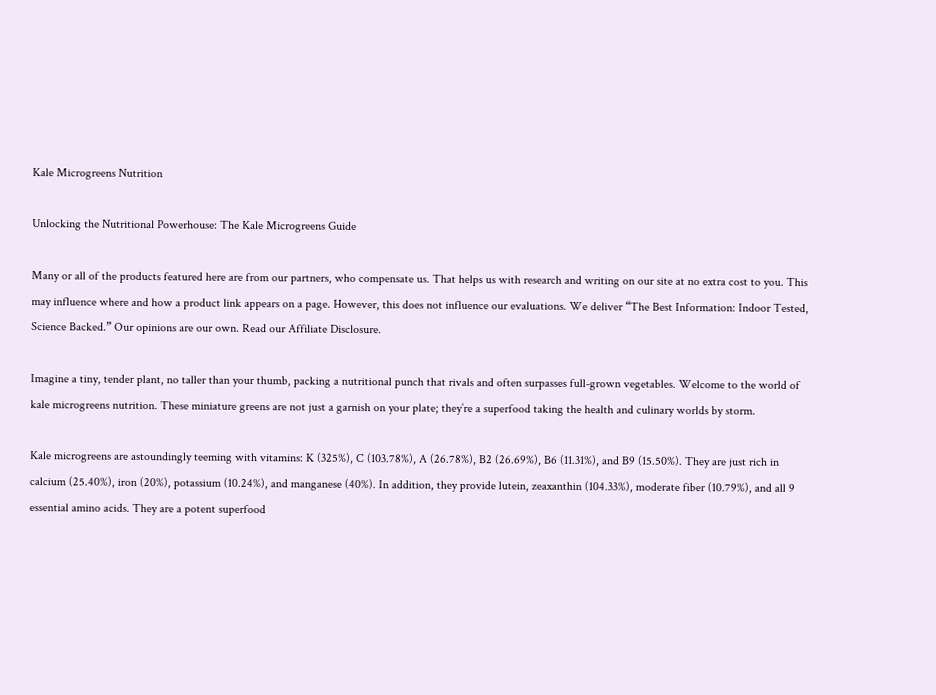Kale Microgreens Nutrition

Unlocking the Nutritional Powerhouse: The Kale Microgreens Guide

Many or all of the products featured here are from our partners, who compensate us. That helps us with research and writing on our site at no extra cost to you. This may influence where and how a product link appears on a page. However, this does not influence our evaluations. We deliver “The Best Information: Indoor Tested, Science Backed.” Our opinions are our own. Read our Affiliate Disclosure.

Imagine a tiny, tender plant, no taller than your thumb, packing a nutritional punch that rivals and often surpasses full-grown vegetables. Welcome to the world of kale microgreens nutrition. These miniature greens are not just a garnish on your plate; they’re a superfood taking the health and culinary worlds by storm.

Kale microgreens are astoundingly teeming with vitamins: K (325%), C (103.78%), A (26.78%), B2 (26.69%), B6 (11.31%), and B9 (15.50%). They are just rich in calcium (25.40%), iron (20%), potassium (10.24%), and manganese (40%). In addition, they provide lutein, zeaxanthin (104.33%), moderate fiber (10.79%), and all 9 essential amino acids. They are a potent superfood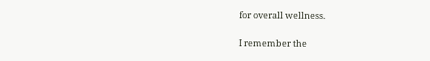for overall wellness.

I remember the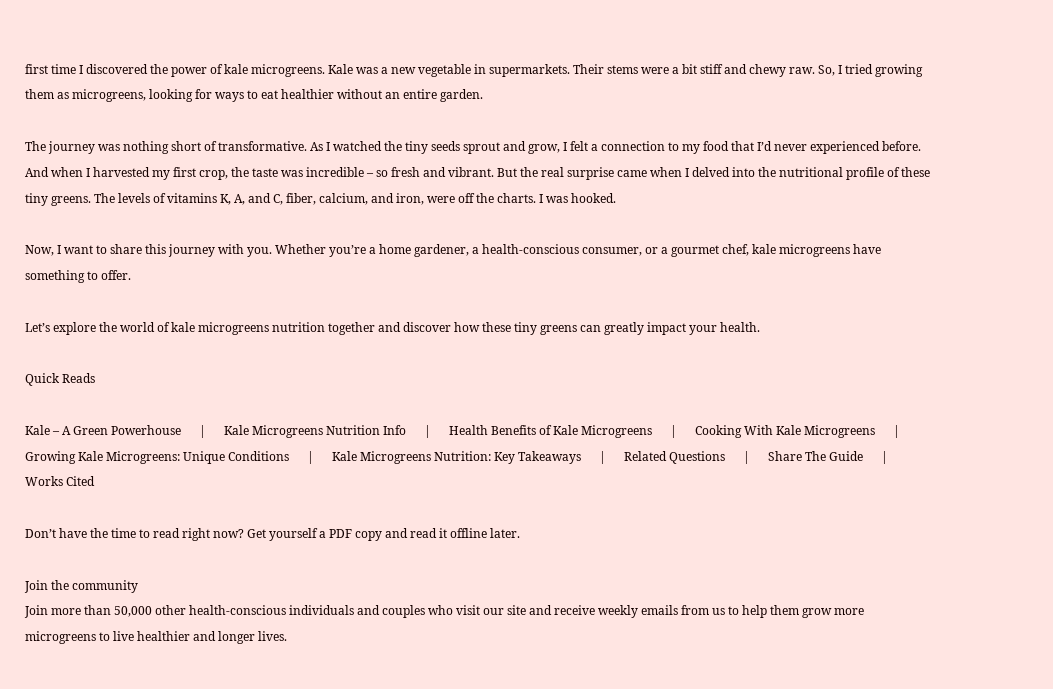first time I discovered the power of kale microgreens. Kale was a new vegetable in supermarkets. Their stems were a bit stiff and chewy raw. So, I tried growing them as microgreens, looking for ways to eat healthier without an entire garden.

The journey was nothing short of transformative. As I watched the tiny seeds sprout and grow, I felt a connection to my food that I’d never experienced before. And when I harvested my first crop, the taste was incredible – so fresh and vibrant. But the real surprise came when I delved into the nutritional profile of these tiny greens. The levels of vitamins K, A, and C, fiber, calcium, and iron, were off the charts. I was hooked.

Now, I want to share this journey with you. Whether you’re a home gardener, a health-conscious consumer, or a gourmet chef, kale microgreens have something to offer.

Let’s explore the world of kale microgreens nutrition together and discover how these tiny greens can greatly impact your health.

Quick Reads

Kale – A Green Powerhouse      |      Kale Microgreens Nutrition Info      |      Health Benefits of Kale Microgreens      |      Cooking With Kale Microgreens      |      Growing Kale Microgreens: Unique Conditions      |      Kale Microgreens Nutrition: Key Takeaways      |      Related Questions      |      Share The Guide      |      Works Cited

Don’t have the time to read right now? Get yourself a PDF copy and read it offline later.

Join the community
Join more than 50,000 other health-conscious individuals and couples who visit our site and receive weekly emails from us to help them grow more microgreens to live healthier and longer lives.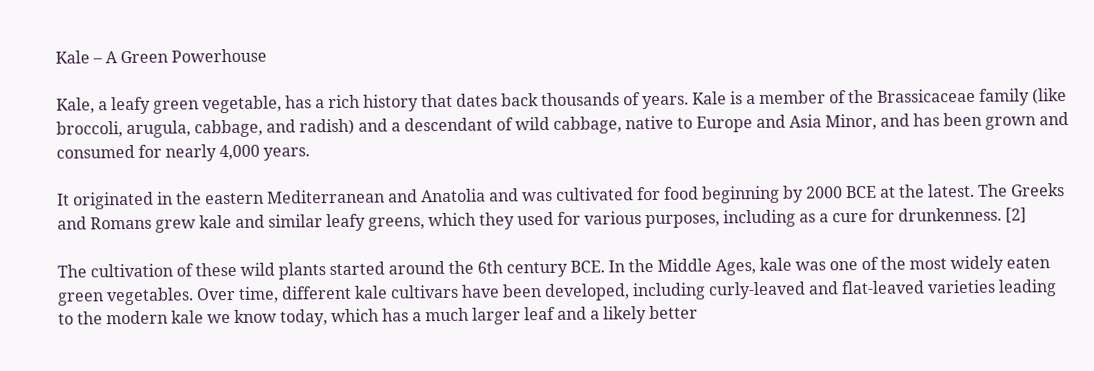Kale – A Green Powerhouse

Kale, a leafy green vegetable, has a rich history that dates back thousands of years. Kale is a member of the Brassicaceae family (like broccoli, arugula, cabbage, and radish) and a descendant of wild cabbage, native to Europe and Asia Minor, and has been grown and consumed for nearly 4,000 years.

It originated in the eastern Mediterranean and Anatolia and was cultivated for food beginning by 2000 BCE at the latest. The Greeks and Romans grew kale and similar leafy greens, which they used for various purposes, including as a cure for drunkenness. [2]

The cultivation of these wild plants started around the 6th century BCE. In the Middle Ages, kale was one of the most widely eaten green vegetables. Over time, different kale cultivars have been developed, including curly-leaved and flat-leaved varieties leading to the modern kale we know today, which has a much larger leaf and a likely better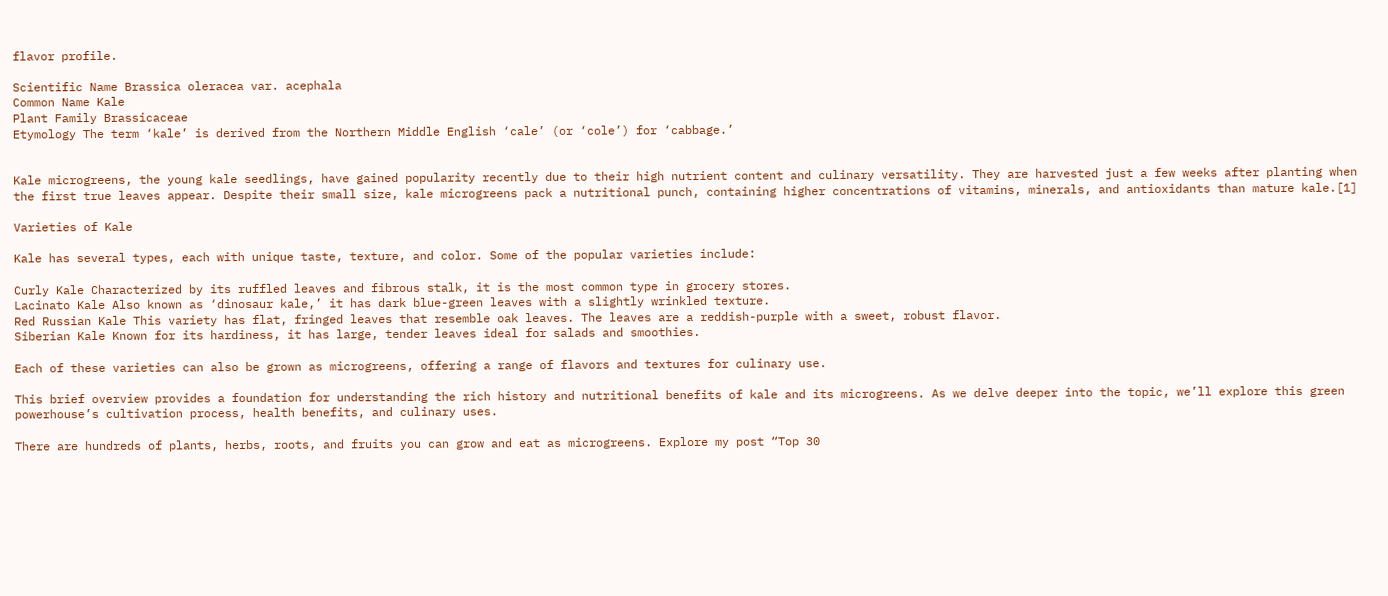flavor profile.

Scientific Name Brassica oleracea var. acephala
Common Name Kale
Plant Family Brassicaceae
Etymology The term ‘kale’ is derived from the Northern Middle English ‘cale’ (or ‘cole’) for ‘cabbage.’


Kale microgreens, the young kale seedlings, have gained popularity recently due to their high nutrient content and culinary versatility. They are harvested just a few weeks after planting when the first true leaves appear. Despite their small size, kale microgreens pack a nutritional punch, containing higher concentrations of vitamins, minerals, and antioxidants than mature kale.[1]

Varieties of Kale

Kale has several types, each with unique taste, texture, and color. Some of the popular varieties include:

Curly Kale Characterized by its ruffled leaves and fibrous stalk, it is the most common type in grocery stores.
Lacinato Kale Also known as ‘dinosaur kale,’ it has dark blue-green leaves with a slightly wrinkled texture.
Red Russian Kale This variety has flat, fringed leaves that resemble oak leaves. The leaves are a reddish-purple with a sweet, robust flavor.
Siberian Kale Known for its hardiness, it has large, tender leaves ideal for salads and smoothies.

Each of these varieties can also be grown as microgreens, offering a range of flavors and textures for culinary use.

This brief overview provides a foundation for understanding the rich history and nutritional benefits of kale and its microgreens. As we delve deeper into the topic, we’ll explore this green powerhouse’s cultivation process, health benefits, and culinary uses.

There are hundreds of plants, herbs, roots, and fruits you can grow and eat as microgreens. Explore my post “Top 30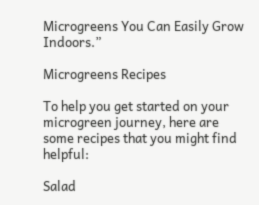Microgreens You Can Easily Grow Indoors.”

Microgreens Recipes

To help you get started on your microgreen journey, here are some recipes that you might find helpful:

Salad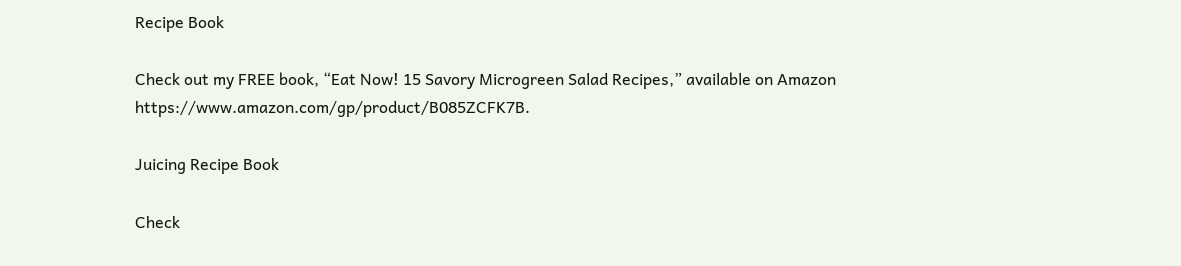Recipe Book

Check out my FREE book, “Eat Now! 15 Savory Microgreen Salad Recipes,” available on Amazon https://www.amazon.com/gp/product/B085ZCFK7B.

Juicing Recipe Book

Check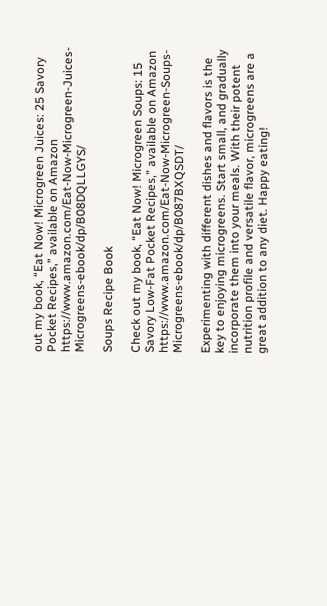out my book, “Eat Now! Microgreen Juices: 25 Savory Pocket Recipes,” available on Amazon https://www.amazon.com/Eat-Now-Microgreen-Juices-Microgreens-ebook/dp/B08DQLLGYS/

Soups Recipe Book

Check out my book, “Eat Now! Microgreen Soups: 15 Savory Low-Fat Pocket Recipes,” available on Amazon https://www.amazon.com/Eat-Now-Microgreen-Soups-Microgreens-ebook/dp/B087BXQSDT/

Experimenting with different dishes and flavors is the key to enjoying microgreens. Start small, and gradually incorporate them into your meals. With their potent nutrition profile and versatile flavor, microgreens are a great addition to any diet. Happy eating!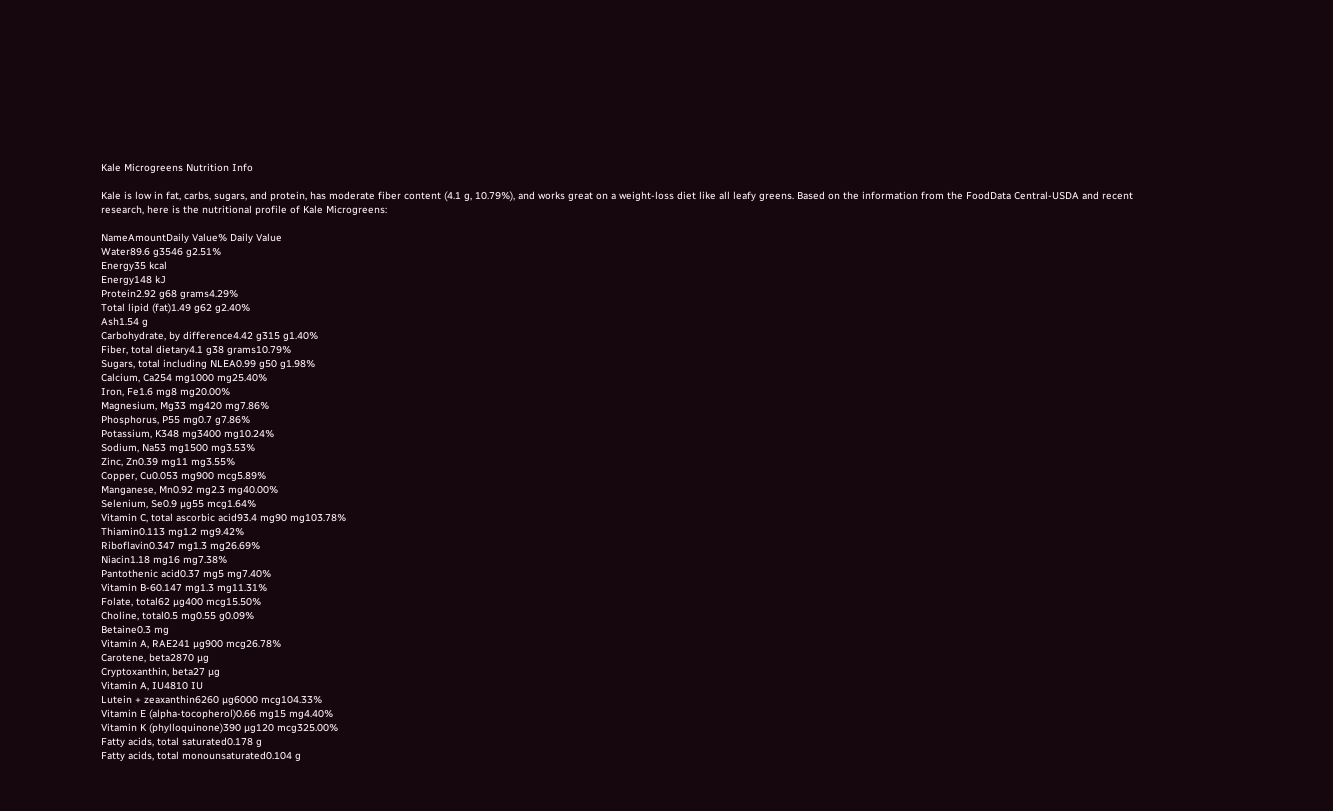Kale Microgreens Nutrition Info

Kale is low in fat, carbs, sugars, and protein, has moderate fiber content (4.1 g, 10.79%), and works great on a weight-loss diet like all leafy greens. Based on the information from the FoodData Central-USDA and recent research, here is the nutritional profile of Kale Microgreens:

NameAmountDaily Value% Daily Value
Water89.6 g3546 g2.51%
Energy35 kcal
Energy148 kJ
Protein2.92 g68 grams4.29%
Total lipid (fat)1.49 g62 g2.40%
Ash1.54 g
Carbohydrate, by difference4.42 g315 g1.40%
Fiber, total dietary4.1 g38 grams10.79%
Sugars, total including NLEA0.99 g50 g1.98%
Calcium, Ca254 mg1000 mg25.40%
Iron, Fe1.6 mg8 mg20.00%
Magnesium, Mg33 mg420 mg7.86%
Phosphorus, P55 mg0.7 g7.86%
Potassium, K348 mg3400 mg10.24%
Sodium, Na53 mg1500 mg3.53%
Zinc, Zn0.39 mg11 mg3.55%
Copper, Cu0.053 mg900 mcg5.89%
Manganese, Mn0.92 mg2.3 mg40.00%
Selenium, Se0.9 µg55 mcg1.64%
Vitamin C, total ascorbic acid93.4 mg90 mg103.78%
Thiamin0.113 mg1.2 mg9.42%
Riboflavin0.347 mg1.3 mg26.69%
Niacin1.18 mg16 mg7.38%
Pantothenic acid0.37 mg5 mg7.40%
Vitamin B-60.147 mg1.3 mg11.31%
Folate, total62 µg400 mcg15.50%
Choline, total0.5 mg0.55 g0.09%
Betaine0.3 mg
Vitamin A, RAE241 µg900 mcg26.78%
Carotene, beta2870 µg
Cryptoxanthin, beta27 µg
Vitamin A, IU4810 IU
Lutein + zeaxanthin6260 µg6000 mcg104.33%
Vitamin E (alpha-tocopherol)0.66 mg15 mg4.40%
Vitamin K (phylloquinone)390 µg120 mcg325.00%
Fatty acids, total saturated0.178 g
Fatty acids, total monounsaturated0.104 g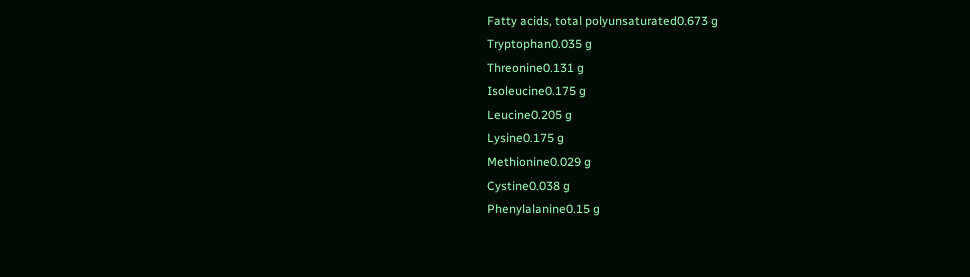Fatty acids, total polyunsaturated0.673 g
Tryptophan0.035 g
Threonine0.131 g
Isoleucine0.175 g
Leucine0.205 g
Lysine0.175 g
Methionine0.029 g
Cystine0.038 g
Phenylalanine0.15 g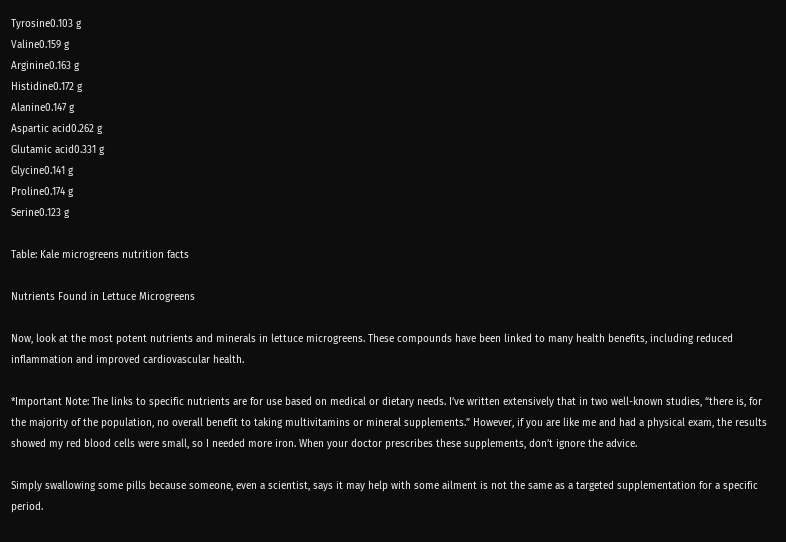Tyrosine0.103 g
Valine0.159 g
Arginine0.163 g
Histidine0.172 g
Alanine0.147 g
Aspartic acid0.262 g
Glutamic acid0.331 g
Glycine0.141 g
Proline0.174 g
Serine0.123 g

Table: Kale microgreens nutrition facts

Nutrients Found in Lettuce Microgreens

Now, look at the most potent nutrients and minerals in lettuce microgreens. These compounds have been linked to many health benefits, including reduced inflammation and improved cardiovascular health.

*Important Note: The links to specific nutrients are for use based on medical or dietary needs. I’ve written extensively that in two well-known studies, “there is, for the majority of the population, no overall benefit to taking multivitamins or mineral supplements.” However, if you are like me and had a physical exam, the results showed my red blood cells were small, so I needed more iron. When your doctor prescribes these supplements, don’t ignore the advice.

Simply swallowing some pills because someone, even a scientist, says it may help with some ailment is not the same as a targeted supplementation for a specific period.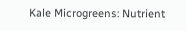Kale Microgreens: Nutrient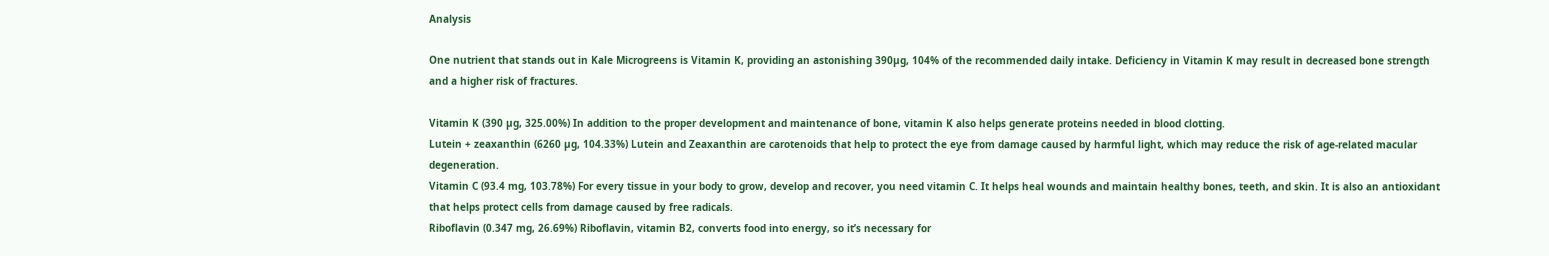Analysis

One nutrient that stands out in Kale Microgreens is Vitamin K, providing an astonishing 390µg, 104% of the recommended daily intake. Deficiency in Vitamin K may result in decreased bone strength and a higher risk of fractures.

Vitamin K (390 µg, 325.00%) In addition to the proper development and maintenance of bone, vitamin K also helps generate proteins needed in blood clotting.
Lutein + zeaxanthin (6260 µg, 104.33%) Lutein and Zeaxanthin are carotenoids that help to protect the eye from damage caused by harmful light, which may reduce the risk of age-related macular degeneration.
Vitamin C (93.4 mg, 103.78%) For every tissue in your body to grow, develop and recover, you need vitamin C. It helps heal wounds and maintain healthy bones, teeth, and skin. It is also an antioxidant that helps protect cells from damage caused by free radicals.
Riboflavin (0.347 mg, 26.69%) Riboflavin, vitamin B2, converts food into energy, so it’s necessary for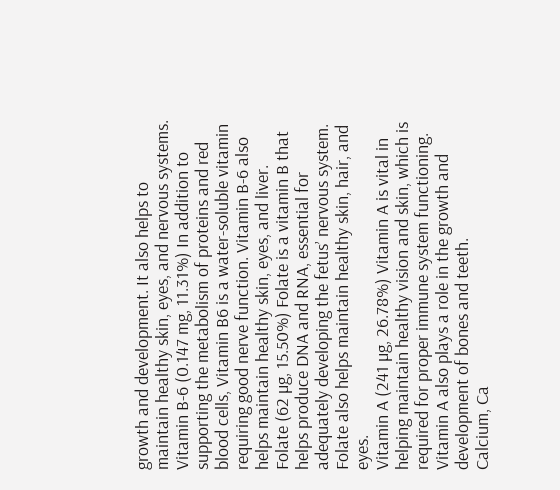growth and development. It also helps to maintain healthy skin, eyes, and nervous systems.
Vitamin B-6 (0.147 mg, 11.31%) In addition to supporting the metabolism of proteins and red blood cells, Vitamin B6 is a water-soluble vitamin requiring good nerve function. Vitamin B-6 also helps maintain healthy skin, eyes, and liver.
Folate (62 µg, 15.50%) Folate is a vitamin B that helps produce DNA and RNA, essential for adequately developing the fetus’ nervous system. Folate also helps maintain healthy skin, hair, and eyes.
Vitamin A (241 µg, 26.78%) Vitamin A is vital in helping maintain healthy vision and skin, which is required for proper immune system functioning. Vitamin A also plays a role in the growth and development of bones and teeth.
Calcium, Ca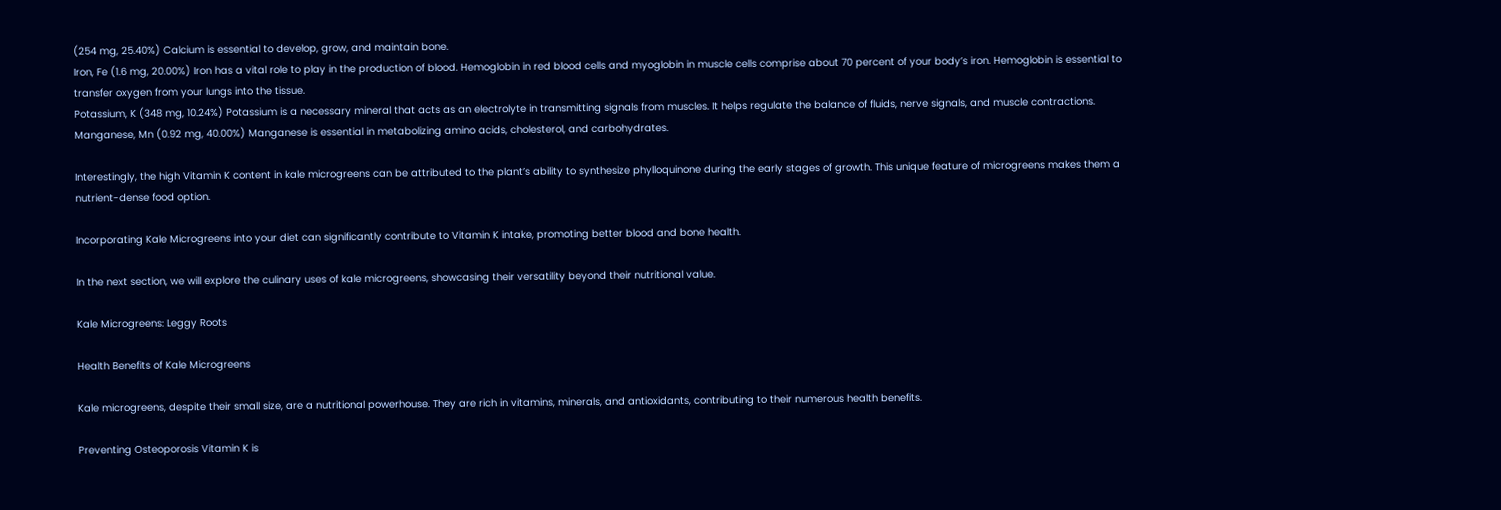(254 mg, 25.40%) Calcium is essential to develop, grow, and maintain bone.
Iron, Fe (1.6 mg, 20.00%) Iron has a vital role to play in the production of blood. Hemoglobin in red blood cells and myoglobin in muscle cells comprise about 70 percent of your body’s iron. Hemoglobin is essential to transfer oxygen from your lungs into the tissue.
Potassium, K (348 mg, 10.24%) Potassium is a necessary mineral that acts as an electrolyte in transmitting signals from muscles. It helps regulate the balance of fluids, nerve signals, and muscle contractions.
Manganese, Mn (0.92 mg, 40.00%) Manganese is essential in metabolizing amino acids, cholesterol, and carbohydrates.

Interestingly, the high Vitamin K content in kale microgreens can be attributed to the plant’s ability to synthesize phylloquinone during the early stages of growth. This unique feature of microgreens makes them a nutrient-dense food option.

Incorporating Kale Microgreens into your diet can significantly contribute to Vitamin K intake, promoting better blood and bone health.

In the next section, we will explore the culinary uses of kale microgreens, showcasing their versatility beyond their nutritional value.

Kale Microgreens: Leggy Roots

Health Benefits of Kale Microgreens

Kale microgreens, despite their small size, are a nutritional powerhouse. They are rich in vitamins, minerals, and antioxidants, contributing to their numerous health benefits.

Preventing Osteoporosis Vitamin K is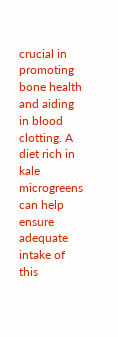crucial in promoting bone health and aiding in blood clotting. A diet rich in kale microgreens can help ensure adequate intake of this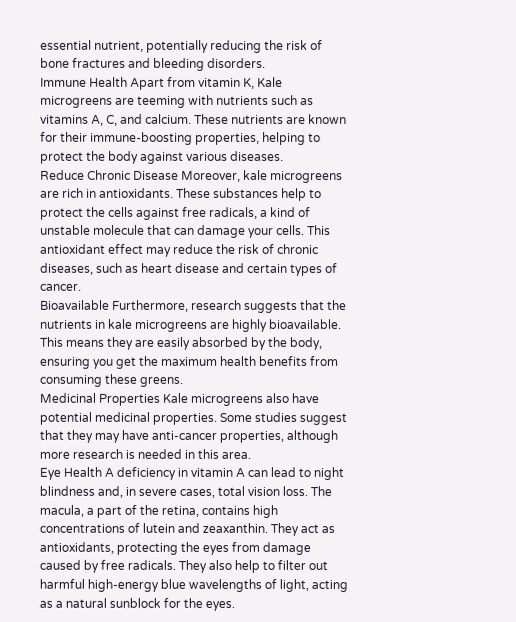essential nutrient, potentially reducing the risk of bone fractures and bleeding disorders.
Immune Health Apart from vitamin K, Kale microgreens are teeming with nutrients such as vitamins A, C, and calcium. These nutrients are known for their immune-boosting properties, helping to protect the body against various diseases.
Reduce Chronic Disease Moreover, kale microgreens are rich in antioxidants. These substances help to protect the cells against free radicals, a kind of unstable molecule that can damage your cells. This antioxidant effect may reduce the risk of chronic diseases, such as heart disease and certain types of cancer.
Bioavailable Furthermore, research suggests that the nutrients in kale microgreens are highly bioavailable. This means they are easily absorbed by the body, ensuring you get the maximum health benefits from consuming these greens.
Medicinal Properties Kale microgreens also have potential medicinal properties. Some studies suggest that they may have anti-cancer properties, although more research is needed in this area.
Eye Health A deficiency in vitamin A can lead to night blindness and, in severe cases, total vision loss. The macula, a part of the retina, contains high concentrations of lutein and zeaxanthin. They act as antioxidants, protecting the eyes from damage caused by free radicals. They also help to filter out harmful high-energy blue wavelengths of light, acting as a natural sunblock for the eyes.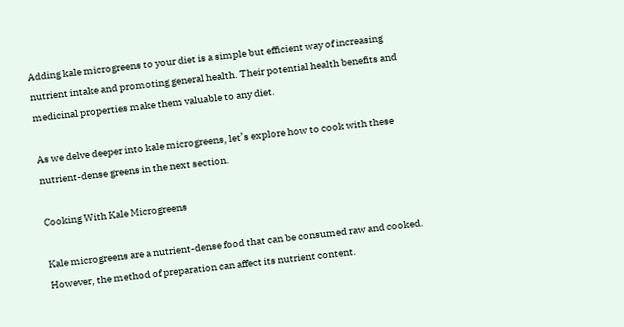Adding kale microgreens to your diet is a simple but efficient way of increasing nutrient intake and promoting general health. Their potential health benefits and medicinal properties make them valuable to any diet.

As we delve deeper into kale microgreens, let’s explore how to cook with these nutrient-dense greens in the next section.

Cooking With Kale Microgreens

Kale microgreens are a nutrient-dense food that can be consumed raw and cooked. However, the method of preparation can affect its nutrient content.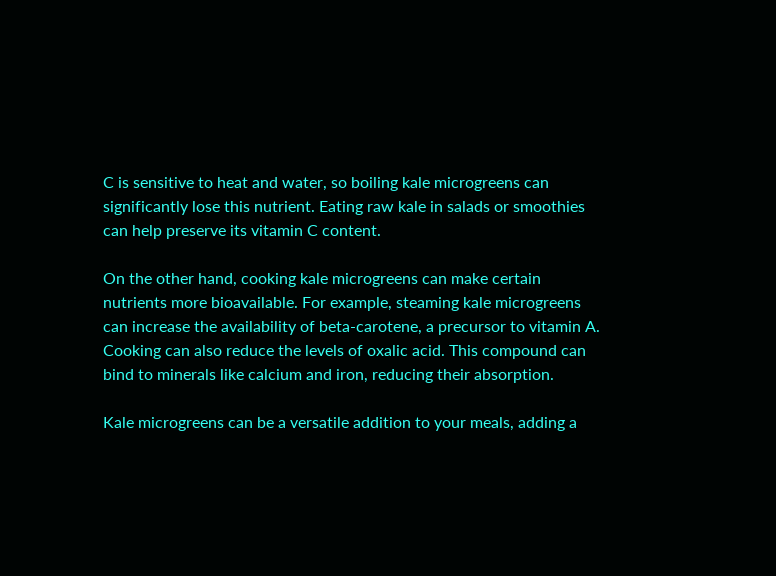C is sensitive to heat and water, so boiling kale microgreens can significantly lose this nutrient. Eating raw kale in salads or smoothies can help preserve its vitamin C content.

On the other hand, cooking kale microgreens can make certain nutrients more bioavailable. For example, steaming kale microgreens can increase the availability of beta-carotene, a precursor to vitamin A. Cooking can also reduce the levels of oxalic acid. This compound can bind to minerals like calcium and iron, reducing their absorption.

Kale microgreens can be a versatile addition to your meals, adding a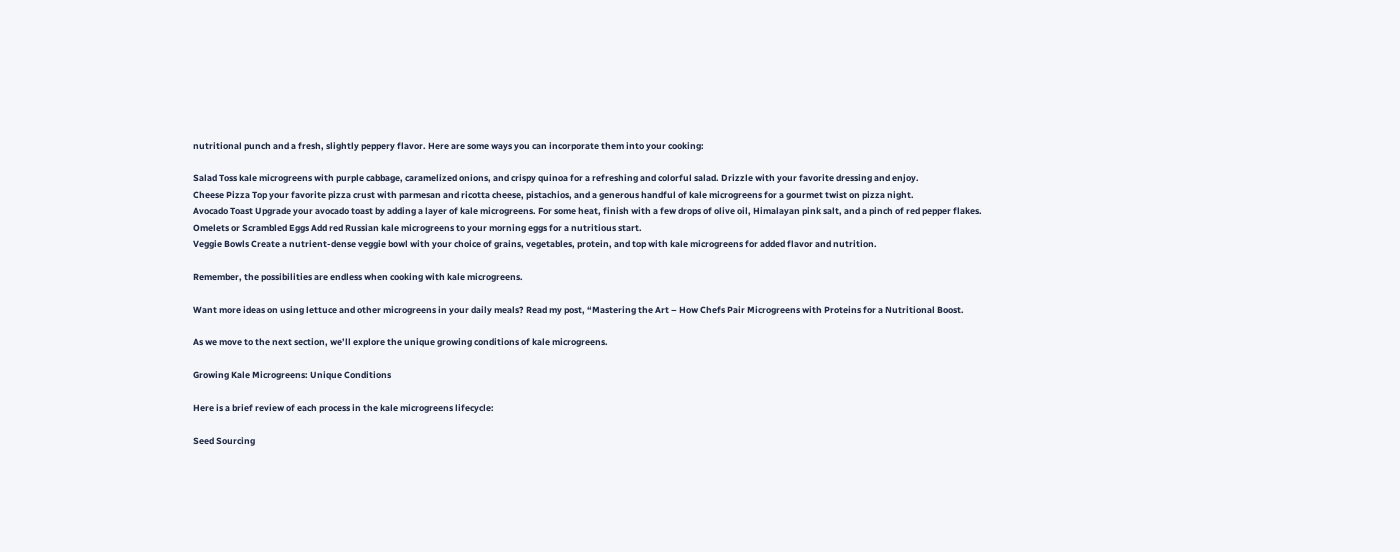nutritional punch and a fresh, slightly peppery flavor. Here are some ways you can incorporate them into your cooking:

Salad Toss kale microgreens with purple cabbage, caramelized onions, and crispy quinoa for a refreshing and colorful salad. Drizzle with your favorite dressing and enjoy.
Cheese Pizza Top your favorite pizza crust with parmesan and ricotta cheese, pistachios, and a generous handful of kale microgreens for a gourmet twist on pizza night.
Avocado Toast Upgrade your avocado toast by adding a layer of kale microgreens. For some heat, finish with a few drops of olive oil, Himalayan pink salt, and a pinch of red pepper flakes.
Omelets or Scrambled Eggs Add red Russian kale microgreens to your morning eggs for a nutritious start.
Veggie Bowls Create a nutrient-dense veggie bowl with your choice of grains, vegetables, protein, and top with kale microgreens for added flavor and nutrition.

Remember, the possibilities are endless when cooking with kale microgreens.

Want more ideas on using lettuce and other microgreens in your daily meals? Read my post, “Mastering the Art – How Chefs Pair Microgreens with Proteins for a Nutritional Boost.

As we move to the next section, we’ll explore the unique growing conditions of kale microgreens.

Growing Kale Microgreens: Unique Conditions

Here is a brief review of each process in the kale microgreens lifecycle:

Seed Sourcing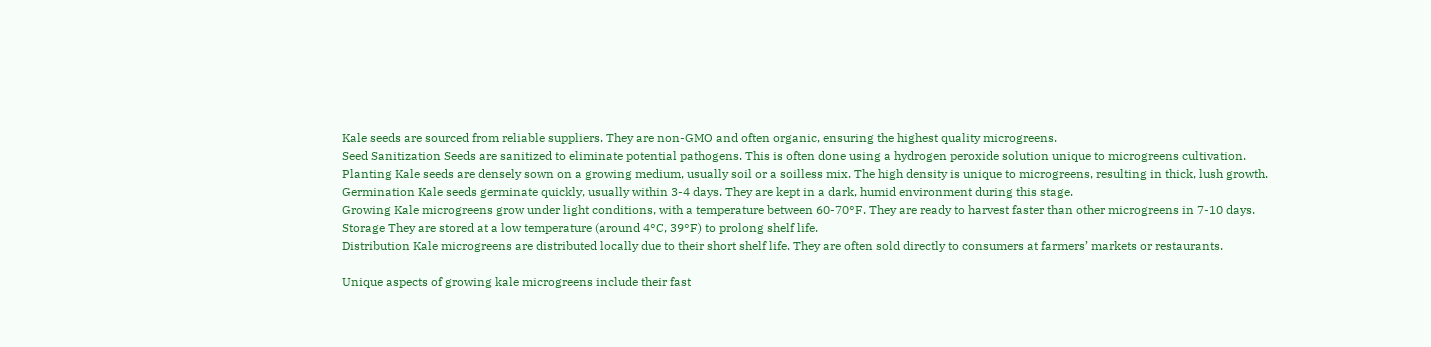Kale seeds are sourced from reliable suppliers. They are non-GMO and often organic, ensuring the highest quality microgreens.
Seed Sanitization Seeds are sanitized to eliminate potential pathogens. This is often done using a hydrogen peroxide solution unique to microgreens cultivation.
Planting Kale seeds are densely sown on a growing medium, usually soil or a soilless mix. The high density is unique to microgreens, resulting in thick, lush growth.
Germination Kale seeds germinate quickly, usually within 3-4 days. They are kept in a dark, humid environment during this stage.
Growing Kale microgreens grow under light conditions, with a temperature between 60-70°F. They are ready to harvest faster than other microgreens in 7-10 days.
Storage They are stored at a low temperature (around 4°C, 39°F) to prolong shelf life.
Distribution Kale microgreens are distributed locally due to their short shelf life. They are often sold directly to consumers at farmers’ markets or restaurants.

Unique aspects of growing kale microgreens include their fast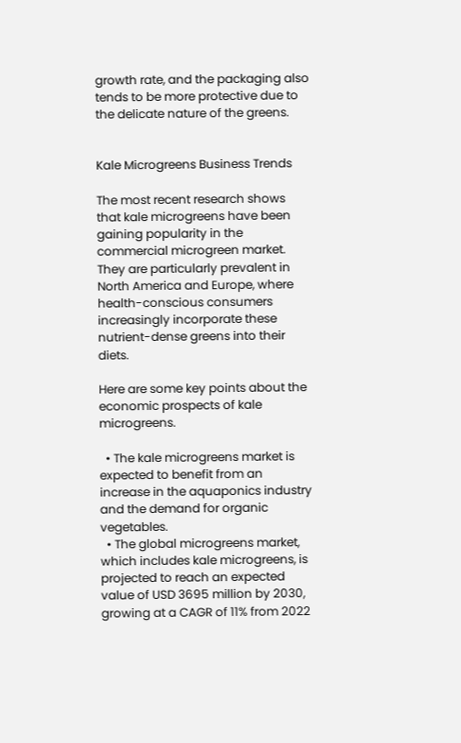growth rate, and the packaging also tends to be more protective due to the delicate nature of the greens.


Kale Microgreens Business Trends

The most recent research shows that kale microgreens have been gaining popularity in the commercial microgreen market. They are particularly prevalent in North America and Europe, where health-conscious consumers increasingly incorporate these nutrient-dense greens into their diets.

Here are some key points about the economic prospects of kale microgreens.

  • The kale microgreens market is expected to benefit from an increase in the aquaponics industry and the demand for organic vegetables.
  • The global microgreens market, which includes kale microgreens, is projected to reach an expected value of USD 3695 million by 2030, growing at a CAGR of 11% from 2022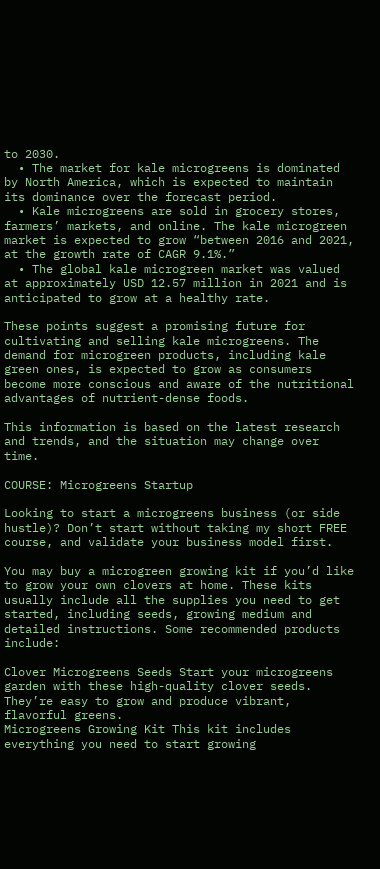to 2030.
  • The market for kale microgreens is dominated by North America, which is expected to maintain its dominance over the forecast period.
  • Kale microgreens are sold in grocery stores, farmers’ markets, and online. The kale microgreen market is expected to grow “between 2016 and 2021, at the growth rate of CAGR 9.1%.”
  • The global kale microgreen market was valued at approximately USD 12.57 million in 2021 and is anticipated to grow at a healthy rate.

These points suggest a promising future for cultivating and selling kale microgreens. The demand for microgreen products, including kale green ones, is expected to grow as consumers become more conscious and aware of the nutritional advantages of nutrient-dense foods.

This information is based on the latest research and trends, and the situation may change over time.

COURSE: Microgreens Startup

Looking to start a microgreens business (or side hustle)? Don’t start without taking my short FREE course, and validate your business model first.

You may buy a microgreen growing kit if you’d like to grow your own clovers at home. These kits usually include all the supplies you need to get started, including seeds, growing medium and detailed instructions. Some recommended products include:

Clover Microgreens Seeds Start your microgreens garden with these high-quality clover seeds. They’re easy to grow and produce vibrant, flavorful greens.
Microgreens Growing Kit This kit includes everything you need to start growing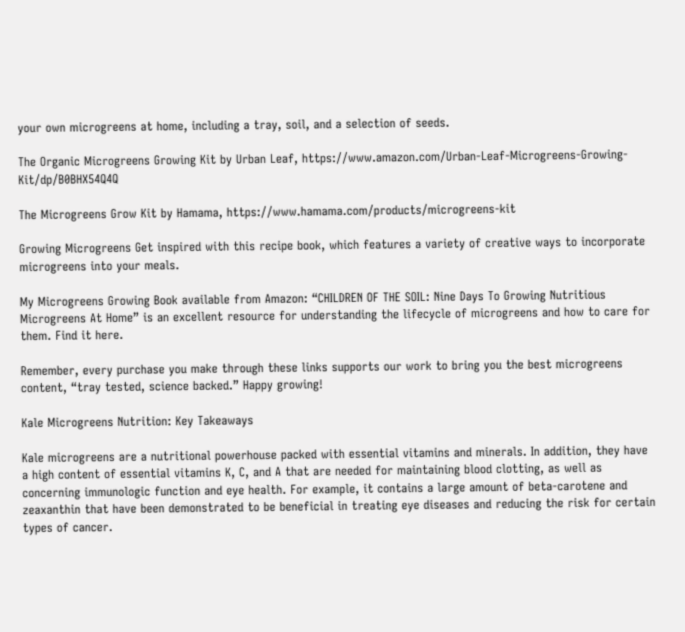your own microgreens at home, including a tray, soil, and a selection of seeds.

The Organic Microgreens Growing Kit by Urban Leaf, https://www.amazon.com/Urban-Leaf-Microgreens-Growing-Kit/dp/B0BHX54Q4Q

The Microgreens Grow Kit by Hamama, https://www.hamama.com/products/microgreens-kit

Growing Microgreens Get inspired with this recipe book, which features a variety of creative ways to incorporate microgreens into your meals.

My Microgreens Growing Book available from Amazon: “CHILDREN OF THE SOIL: Nine Days To Growing Nutritious Microgreens At Home” is an excellent resource for understanding the lifecycle of microgreens and how to care for them. Find it here.

Remember, every purchase you make through these links supports our work to bring you the best microgreens content, “tray tested, science backed.” Happy growing!

Kale Microgreens Nutrition: Key Takeaways

Kale microgreens are a nutritional powerhouse packed with essential vitamins and minerals. In addition, they have a high content of essential vitamins K, C, and A that are needed for maintaining blood clotting, as well as concerning immunologic function and eye health. For example, it contains a large amount of beta-carotene and zeaxanthin that have been demonstrated to be beneficial in treating eye diseases and reducing the risk for certain types of cancer.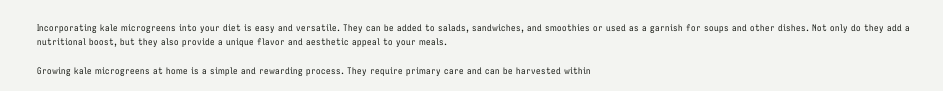Incorporating kale microgreens into your diet is easy and versatile. They can be added to salads, sandwiches, and smoothies or used as a garnish for soups and other dishes. Not only do they add a nutritional boost, but they also provide a unique flavor and aesthetic appeal to your meals.

Growing kale microgreens at home is a simple and rewarding process. They require primary care and can be harvested within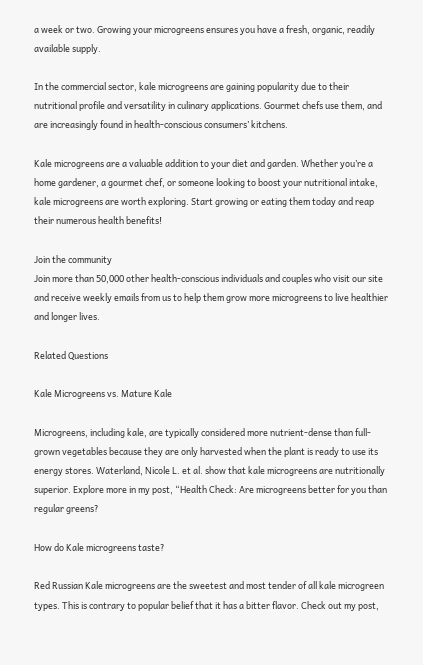a week or two. Growing your microgreens ensures you have a fresh, organic, readily available supply.

In the commercial sector, kale microgreens are gaining popularity due to their nutritional profile and versatility in culinary applications. Gourmet chefs use them, and are increasingly found in health-conscious consumers’ kitchens.

Kale microgreens are a valuable addition to your diet and garden. Whether you’re a home gardener, a gourmet chef, or someone looking to boost your nutritional intake, kale microgreens are worth exploring. Start growing or eating them today and reap their numerous health benefits!

Join the community
Join more than 50,000 other health-conscious individuals and couples who visit our site and receive weekly emails from us to help them grow more microgreens to live healthier and longer lives.

Related Questions

Kale Microgreens vs. Mature Kale

Microgreens, including kale, are typically considered more nutrient-dense than full-grown vegetables because they are only harvested when the plant is ready to use its energy stores. Waterland, Nicole L. et al. show that kale microgreens are nutritionally superior. Explore more in my post, “Health Check: Are microgreens better for you than regular greens?

How do Kale microgreens taste?

Red Russian Kale microgreens are the sweetest and most tender of all kale microgreen types. This is contrary to popular belief that it has a bitter flavor. Check out my post,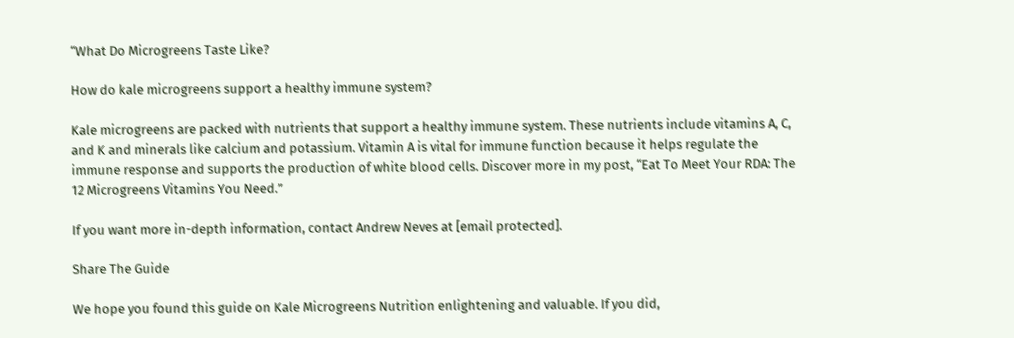“What Do Microgreens Taste Like?

How do kale microgreens support a healthy immune system?

Kale microgreens are packed with nutrients that support a healthy immune system. These nutrients include vitamins A, C, and K and minerals like calcium and potassium. Vitamin A is vital for immune function because it helps regulate the immune response and supports the production of white blood cells. Discover more in my post, “Eat To Meet Your RDA: The 12 Microgreens Vitamins You Need.”

If you want more in-depth information, contact Andrew Neves at [email protected].

Share The Guide

We hope you found this guide on Kale Microgreens Nutrition enlightening and valuable. If you did,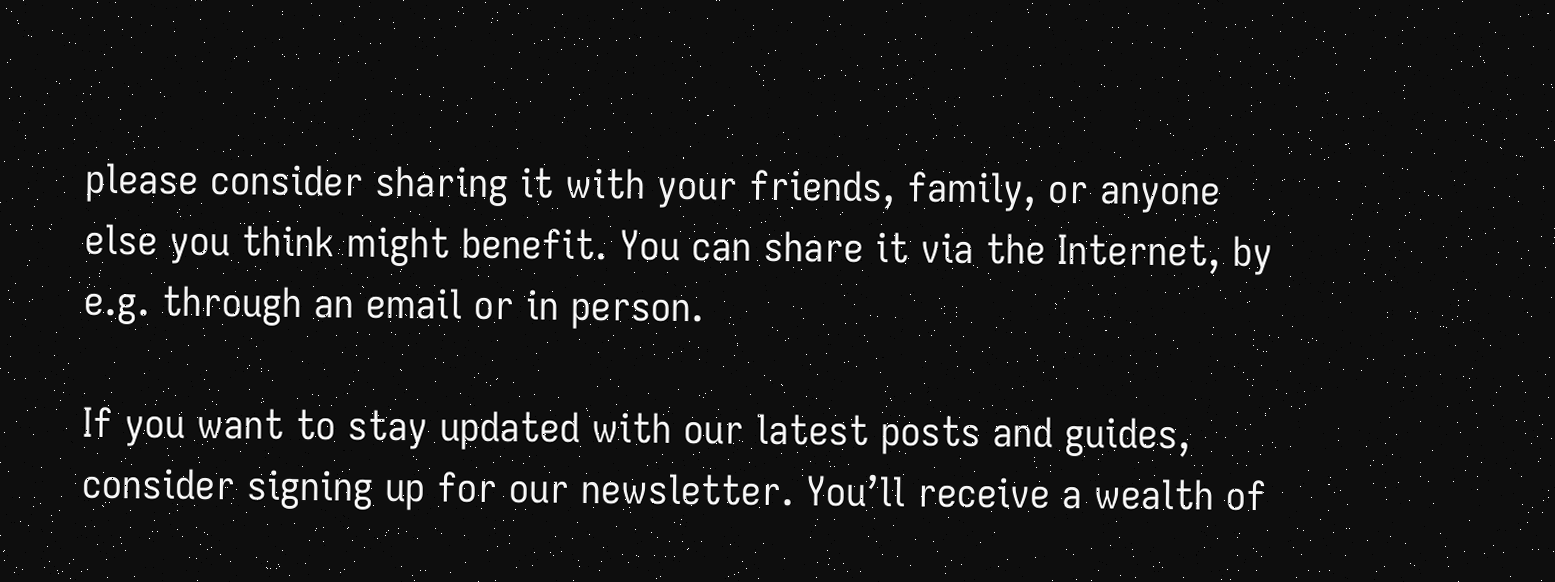please consider sharing it with your friends, family, or anyone else you think might benefit. You can share it via the Internet, by e.g. through an email or in person.

If you want to stay updated with our latest posts and guides, consider signing up for our newsletter. You’ll receive a wealth of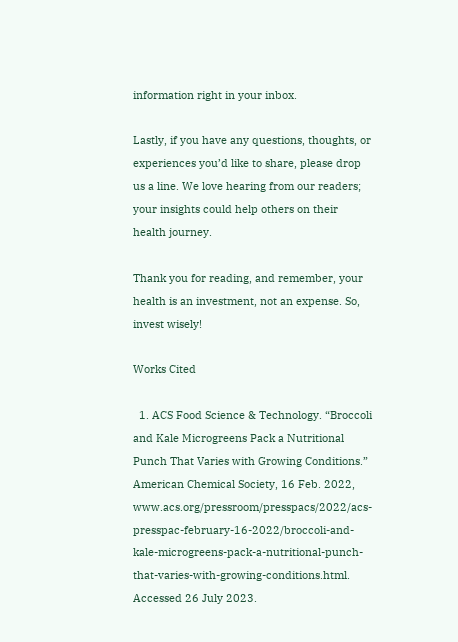information right in your inbox.

Lastly, if you have any questions, thoughts, or experiences you’d like to share, please drop us a line. We love hearing from our readers; your insights could help others on their health journey.

Thank you for reading, and remember, your health is an investment, not an expense. So, invest wisely!

Works Cited

  1. ACS Food Science & Technology. “Broccoli and Kale Microgreens Pack a Nutritional Punch That Varies with Growing Conditions.” American Chemical Society, 16 Feb. 2022, www.acs.org/pressroom/presspacs/2022/acs-presspac-february-16-2022/broccoli-and-kale-microgreens-pack-a-nutritional-punch-that-varies-with-growing-conditions.html. Accessed 26 July 2023.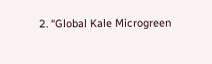2. “Global Kale Microgreen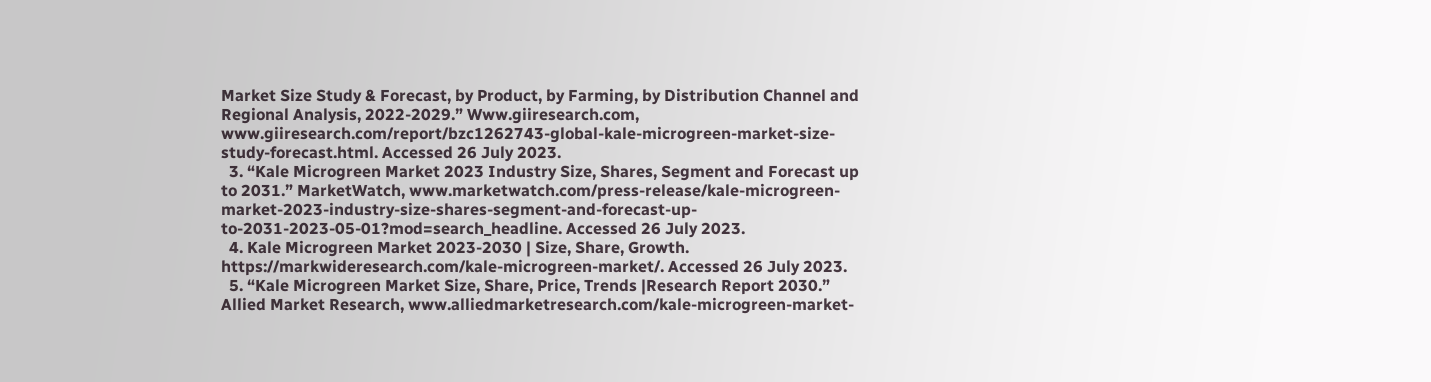Market Size Study & Forecast, by Product, by Farming, by Distribution Channel and Regional Analysis, 2022-2029.” Www.giiresearch.com, www.giiresearch.com/report/bzc1262743-global-kale-microgreen-market-size-study-forecast.html. Accessed 26 July 2023.
  3. “Kale Microgreen Market 2023 Industry Size, Shares, Segment and Forecast up to 2031.” MarketWatch, www.marketwatch.com/press-release/kale-microgreen-market-2023-industry-size-shares-segment-and-forecast-up-to-2031-2023-05-01?mod=search_headline. Accessed 26 July 2023.
  4. Kale Microgreen Market 2023-2030 | Size, Share, Growth. https://markwideresearch.com/kale-microgreen-market/. Accessed 26 July 2023.
  5. “Kale Microgreen Market Size, Share, Price, Trends |Research Report 2030.” Allied Market Research, www.alliedmarketresearch.com/kale-microgreen-market-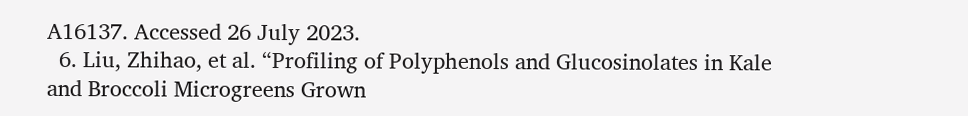A16137. Accessed 26 July 2023.
  6. Liu, Zhihao, et al. “Profiling of Polyphenols and Glucosinolates in Kale and Broccoli Microgreens Grown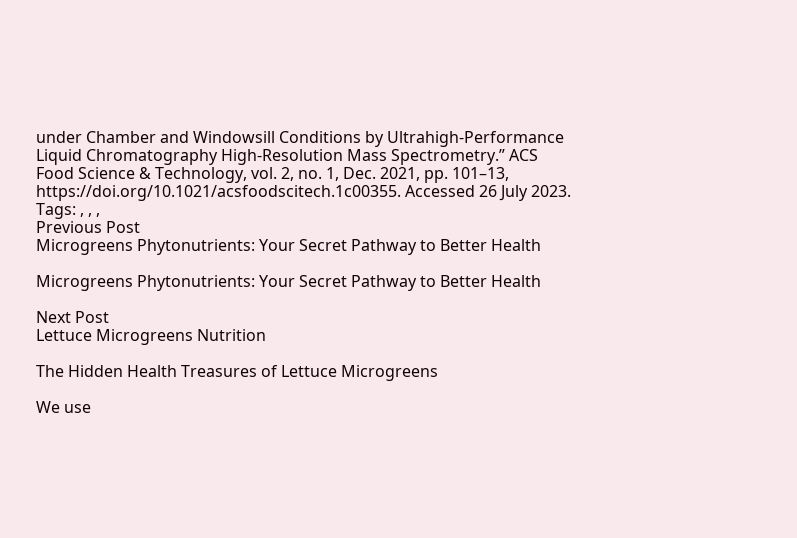under Chamber and Windowsill Conditions by Ultrahigh-Performance Liquid Chromatography High-Resolution Mass Spectrometry.” ACS Food Science & Technology, vol. 2, no. 1, Dec. 2021, pp. 101–13, https://doi.org/10.1021/acsfoodscitech.1c00355. Accessed 26 July 2023.
Tags: , , ,
Previous Post
Microgreens Phytonutrients: Your Secret Pathway to Better Health

Microgreens Phytonutrients: Your Secret Pathway to Better Health

Next Post
Lettuce Microgreens Nutrition

The Hidden Health Treasures of Lettuce Microgreens

We use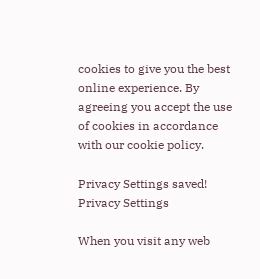cookies to give you the best online experience. By agreeing you accept the use of cookies in accordance with our cookie policy.

Privacy Settings saved!
Privacy Settings

When you visit any web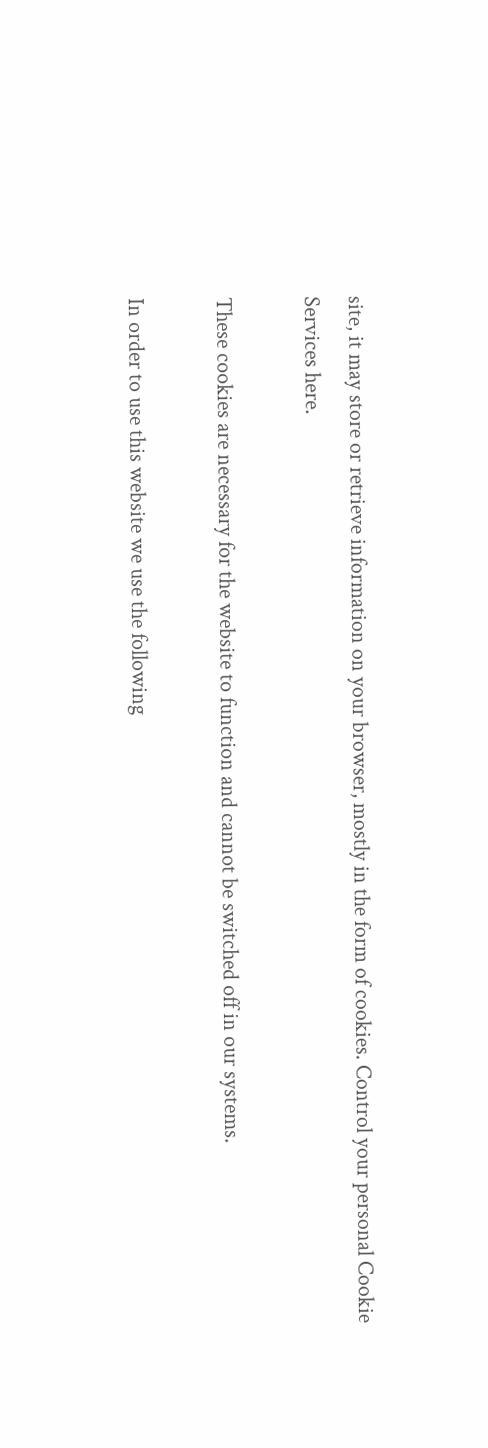site, it may store or retrieve information on your browser, mostly in the form of cookies. Control your personal Cookie Services here.

These cookies are necessary for the website to function and cannot be switched off in our systems.

In order to use this website we use the following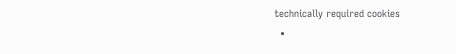technically required cookies
  •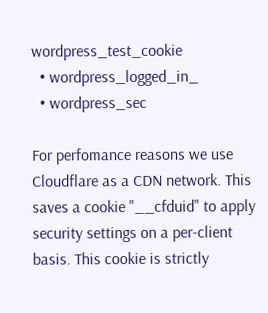wordpress_test_cookie
  • wordpress_logged_in_
  • wordpress_sec

For perfomance reasons we use Cloudflare as a CDN network. This saves a cookie "__cfduid" to apply security settings on a per-client basis. This cookie is strictly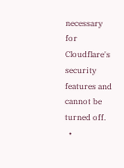necessary for Cloudflare's security features and cannot be turned off.
  •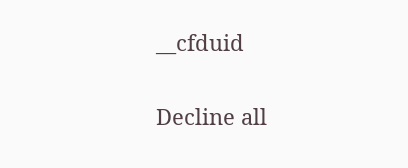__cfduid

Decline all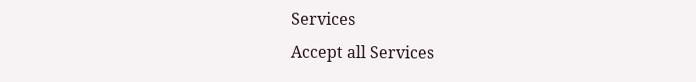Services
Accept all Services